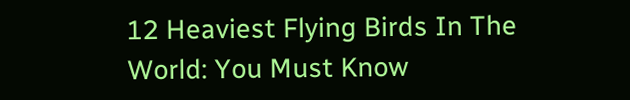12 Heaviest Flying Birds In The World: You Must Know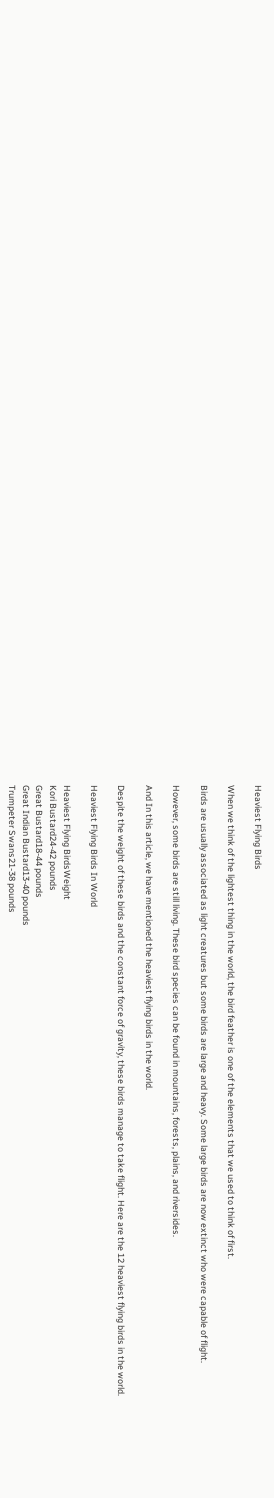Heaviest Flying Birds

When we think of the lightest thing in the world, the bird feather is one of the elements that we used to think of first.

Birds are usually associated as light creatures but some birds are large and heavy. Some large birds are now extinct who were capable of flight.

However, some birds are still living. These bird species can be found in mountains, forests, plains, and riversides.

And In this article, we have mentioned the heaviest flying birds in the world.

Despite the weight of these birds and the constant force of gravity, these birds manage to take flight. Here are the 12 heaviest flying birds in the world.

Heaviest Flying Birds In World

Heaviest Flying BirdsWeight
Kori Bustard24-42 pounds
Great Bustard18-44 pounds
Great Indian Bustard13-40 pounds
Trumpeter Swans21-38 pounds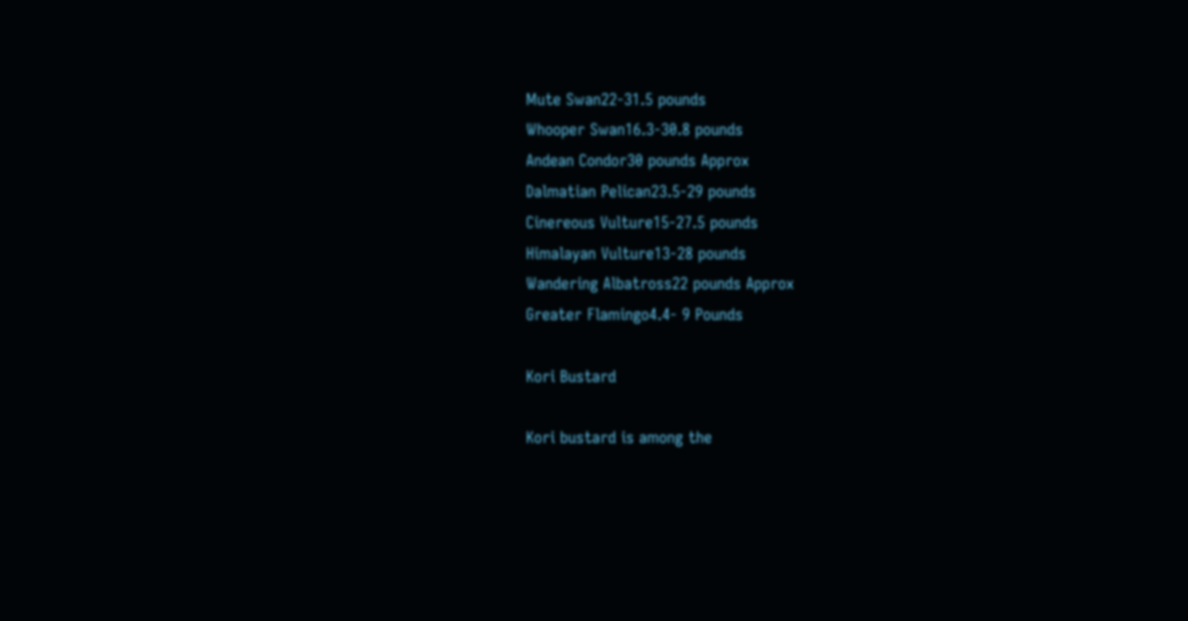Mute Swan22-31.5 pounds
Whooper Swan16.3-30.8 pounds
Andean Condor30 pounds Approx
Dalmatian Pelican23.5-29 pounds
Cinereous Vulture15-27.5 pounds
Himalayan Vulture13-28 pounds
Wandering Albatross22 pounds Approx
Greater Flamingo4.4- 9 Pounds

Kori Bustard

Kori bustard is among the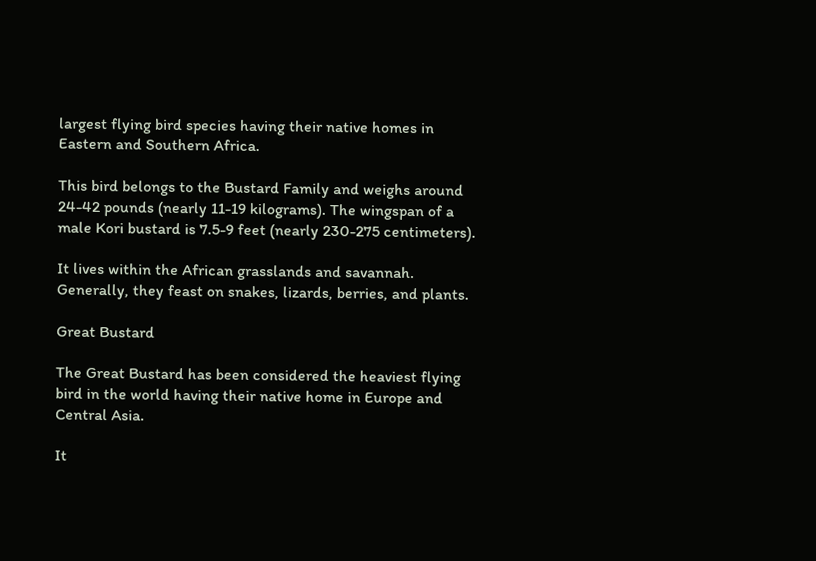largest flying bird species having their native homes in Eastern and Southern Africa.

This bird belongs to the Bustard Family and weighs around 24-42 pounds (nearly 11-19 kilograms). The wingspan of a male Kori bustard is 7.5-9 feet (nearly 230-275 centimeters).

It lives within the African grasslands and savannah. Generally, they feast on snakes, lizards, berries, and plants.

Great Bustard

The Great Bustard has been considered the heaviest flying bird in the world having their native home in Europe and Central Asia.

It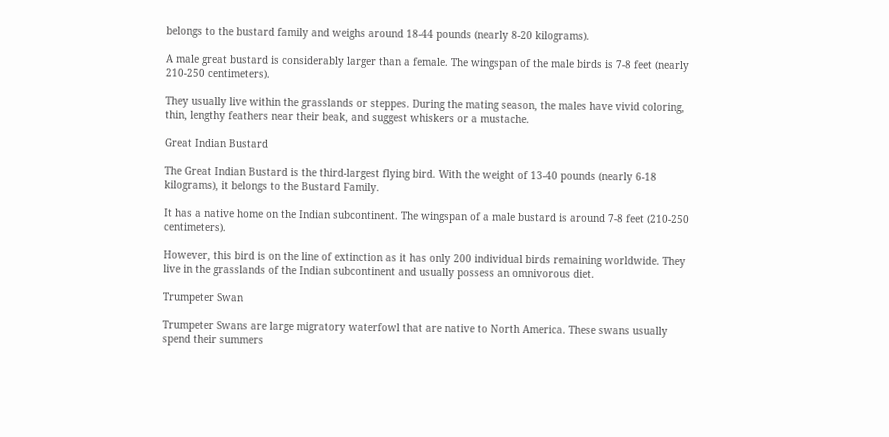belongs to the bustard family and weighs around 18-44 pounds (nearly 8-20 kilograms).

A male great bustard is considerably larger than a female. The wingspan of the male birds is 7-8 feet (nearly 210-250 centimeters).

They usually live within the grasslands or steppes. During the mating season, the males have vivid coloring, thin, lengthy feathers near their beak, and suggest whiskers or a mustache.

Great Indian Bustard

The Great Indian Bustard is the third-largest flying bird. With the weight of 13-40 pounds (nearly 6-18 kilograms), it belongs to the Bustard Family.

It has a native home on the Indian subcontinent. The wingspan of a male bustard is around 7-8 feet (210-250 centimeters).

However, this bird is on the line of extinction as it has only 200 individual birds remaining worldwide. They live in the grasslands of the Indian subcontinent and usually possess an omnivorous diet.

Trumpeter Swan

Trumpeter Swans are large migratory waterfowl that are native to North America. These swans usually spend their summers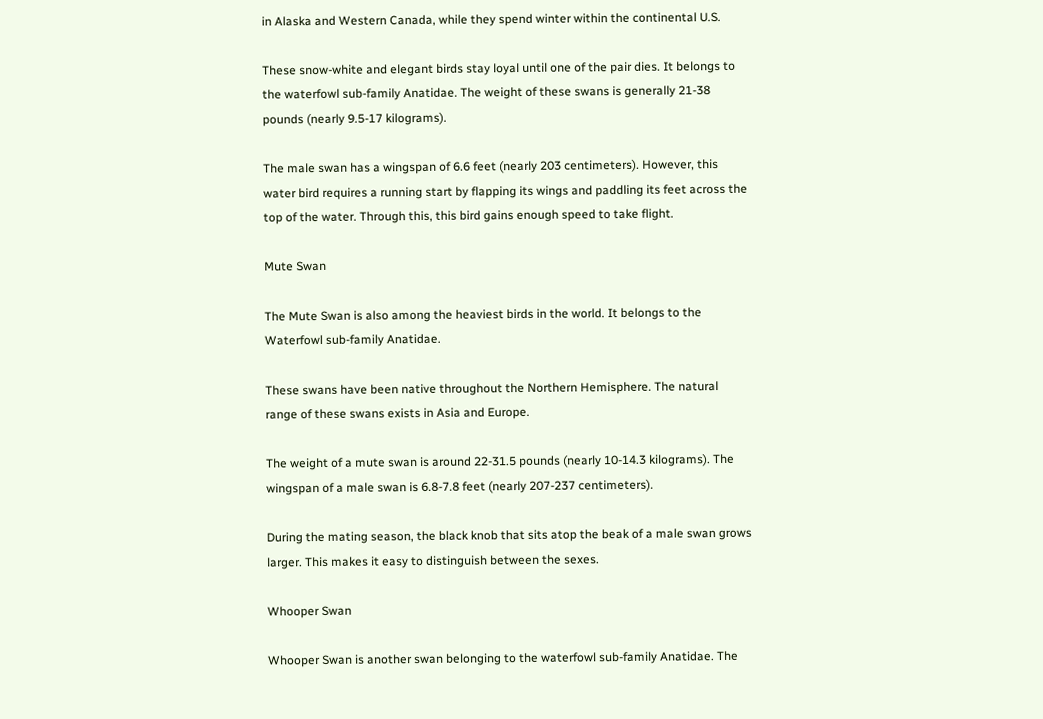in Alaska and Western Canada, while they spend winter within the continental U.S.

These snow-white and elegant birds stay loyal until one of the pair dies. It belongs to the waterfowl sub-family Anatidae. The weight of these swans is generally 21-38 pounds (nearly 9.5-17 kilograms).

The male swan has a wingspan of 6.6 feet (nearly 203 centimeters). However, this water bird requires a running start by flapping its wings and paddling its feet across the top of the water. Through this, this bird gains enough speed to take flight.

Mute Swan

The Mute Swan is also among the heaviest birds in the world. It belongs to the Waterfowl sub-family Anatidae.

These swans have been native throughout the Northern Hemisphere. The natural range of these swans exists in Asia and Europe.

The weight of a mute swan is around 22-31.5 pounds (nearly 10-14.3 kilograms). The wingspan of a male swan is 6.8-7.8 feet (nearly 207-237 centimeters).

During the mating season, the black knob that sits atop the beak of a male swan grows larger. This makes it easy to distinguish between the sexes.

Whooper Swan

Whooper Swan is another swan belonging to the waterfowl sub-family Anatidae. The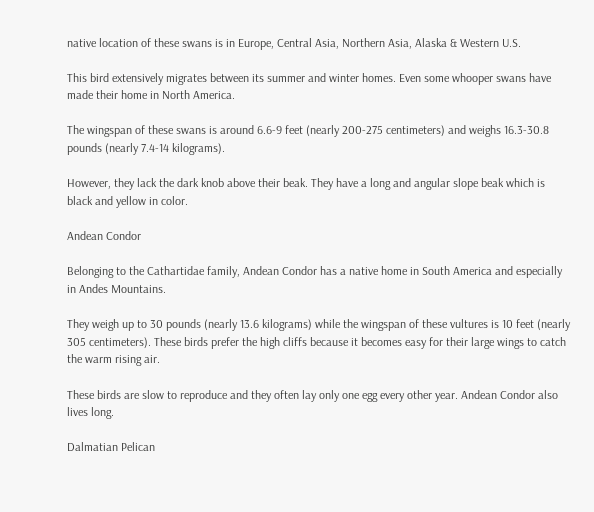native location of these swans is in Europe, Central Asia, Northern Asia, Alaska & Western U.S.

This bird extensively migrates between its summer and winter homes. Even some whooper swans have made their home in North America.

The wingspan of these swans is around 6.6-9 feet (nearly 200-275 centimeters) and weighs 16.3-30.8 pounds (nearly 7.4-14 kilograms).

However, they lack the dark knob above their beak. They have a long and angular slope beak which is black and yellow in color.

Andean Condor

Belonging to the Cathartidae family, Andean Condor has a native home in South America and especially in Andes Mountains.

They weigh up to 30 pounds (nearly 13.6 kilograms) while the wingspan of these vultures is 10 feet (nearly 305 centimeters). These birds prefer the high cliffs because it becomes easy for their large wings to catch the warm rising air.

These birds are slow to reproduce and they often lay only one egg every other year. Andean Condor also lives long.

Dalmatian Pelican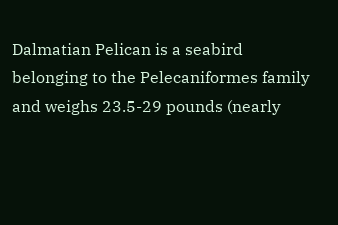Dalmatian Pelican is a seabird belonging to the Pelecaniformes family and weighs 23.5-29 pounds (nearly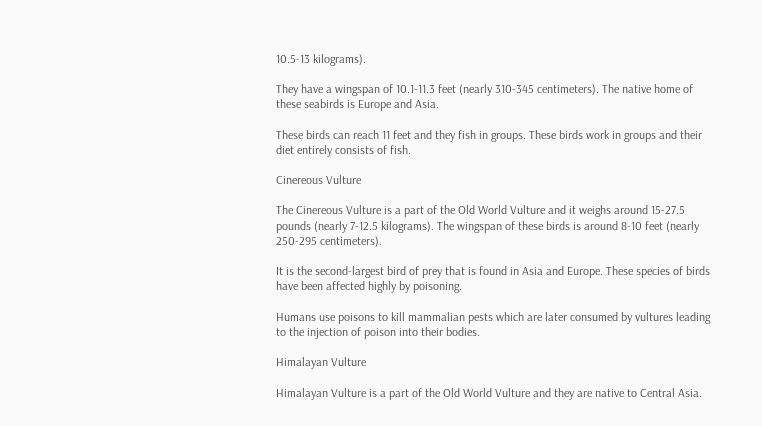10.5-13 kilograms).

They have a wingspan of 10.1-11.3 feet (nearly 310-345 centimeters). The native home of these seabirds is Europe and Asia.

These birds can reach 11 feet and they fish in groups. These birds work in groups and their diet entirely consists of fish.

Cinereous Vulture

The Cinereous Vulture is a part of the Old World Vulture and it weighs around 15-27.5 pounds (nearly 7-12.5 kilograms). The wingspan of these birds is around 8-10 feet (nearly 250-295 centimeters).

It is the second-largest bird of prey that is found in Asia and Europe. These species of birds have been affected highly by poisoning.

Humans use poisons to kill mammalian pests which are later consumed by vultures leading to the injection of poison into their bodies.

Himalayan Vulture

Himalayan Vulture is a part of the Old World Vulture and they are native to Central Asia.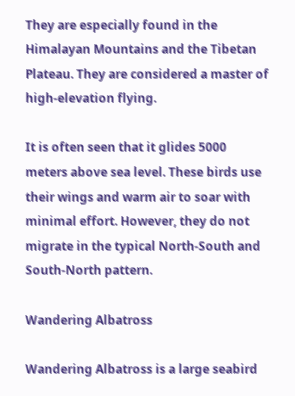They are especially found in the Himalayan Mountains and the Tibetan Plateau. They are considered a master of high-elevation flying.

It is often seen that it glides 5000 meters above sea level. These birds use their wings and warm air to soar with minimal effort. However, they do not migrate in the typical North-South and South-North pattern.

Wandering Albatross

Wandering Albatross is a large seabird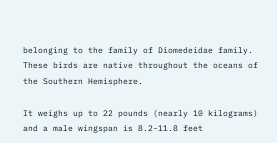belonging to the family of Diomedeidae family. These birds are native throughout the oceans of the Southern Hemisphere.

It weighs up to 22 pounds (nearly 10 kilograms) and a male wingspan is 8.2-11.8 feet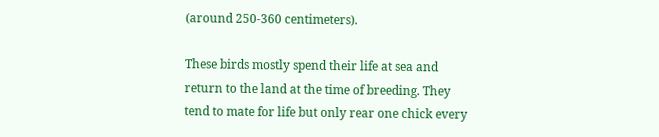(around 250-360 centimeters).

These birds mostly spend their life at sea and return to the land at the time of breeding. They tend to mate for life but only rear one chick every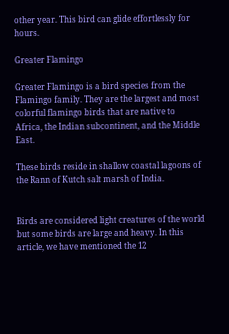other year. This bird can glide effortlessly for hours.

Greater Flamingo

Greater Flamingo is a bird species from the Flamingo family. They are the largest and most colorful flamingo birds that are native to Africa, the Indian subcontinent, and the Middle East.

These birds reside in shallow coastal lagoons of the Rann of Kutch salt marsh of India.


Birds are considered light creatures of the world but some birds are large and heavy. In this article, we have mentioned the 12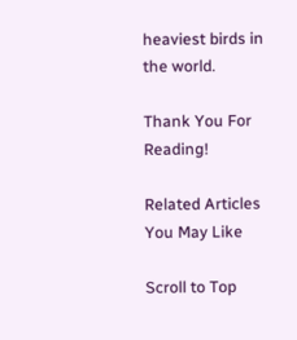heaviest birds in the world.

Thank You For Reading!

Related Articles You May Like

Scroll to Top